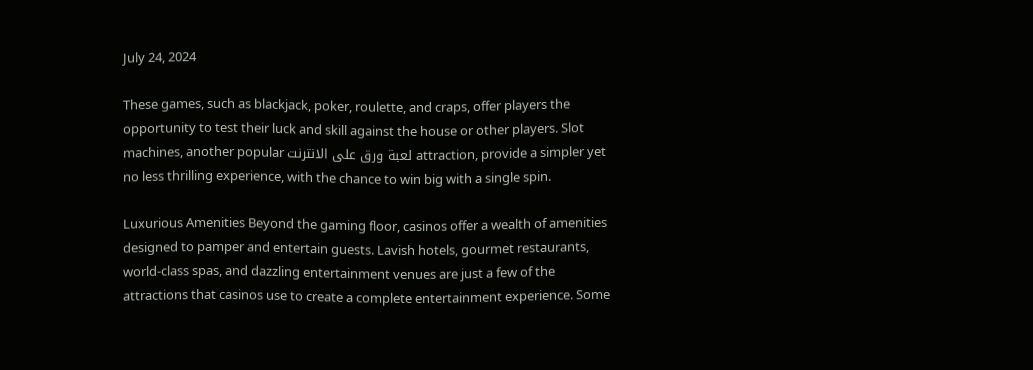July 24, 2024

These games, such as blackjack, poker, roulette, and craps, offer players the opportunity to test their luck and skill against the house or other players. Slot machines, another popular لعبة ورق على الانترنت attraction, provide a simpler yet no less thrilling experience, with the chance to win big with a single spin.

Luxurious Amenities Beyond the gaming floor, casinos offer a wealth of amenities designed to pamper and entertain guests. Lavish hotels, gourmet restaurants, world-class spas, and dazzling entertainment venues are just a few of the attractions that casinos use to create a complete entertainment experience. Some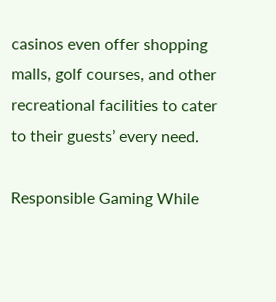casinos even offer shopping malls, golf courses, and other recreational facilities to cater to their guests’ every need.

Responsible Gaming While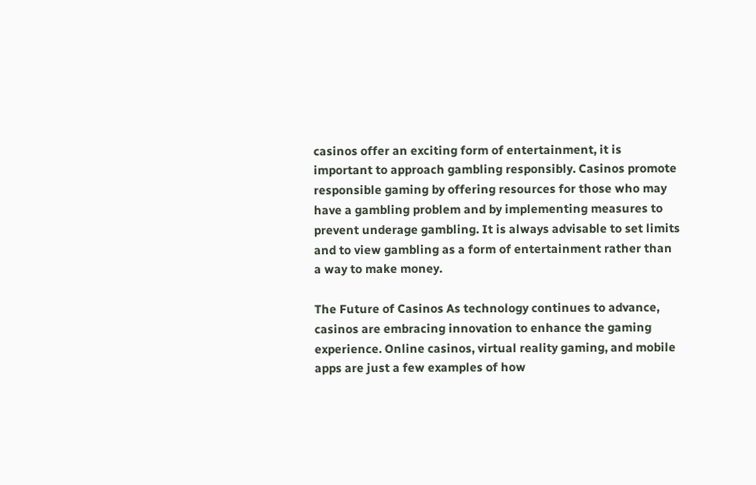casinos offer an exciting form of entertainment, it is important to approach gambling responsibly. Casinos promote responsible gaming by offering resources for those who may have a gambling problem and by implementing measures to prevent underage gambling. It is always advisable to set limits and to view gambling as a form of entertainment rather than a way to make money.

The Future of Casinos As technology continues to advance, casinos are embracing innovation to enhance the gaming experience. Online casinos, virtual reality gaming, and mobile apps are just a few examples of how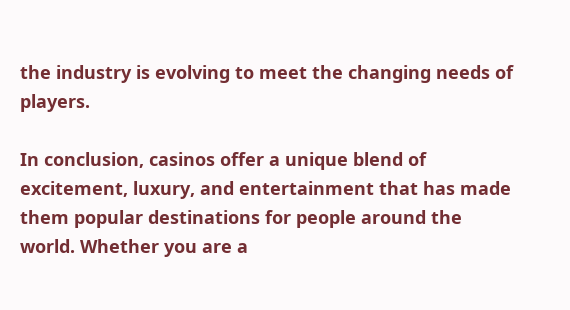the industry is evolving to meet the changing needs of players.

In conclusion, casinos offer a unique blend of excitement, luxury, and entertainment that has made them popular destinations for people around the world. Whether you are a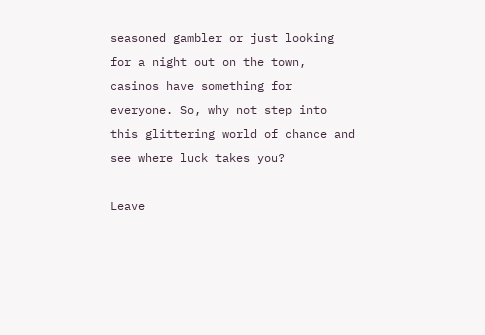seasoned gambler or just looking for a night out on the town, casinos have something for everyone. So, why not step into this glittering world of chance and see where luck takes you?

Leave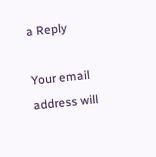a Reply

Your email address will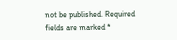not be published. Required fields are marked *